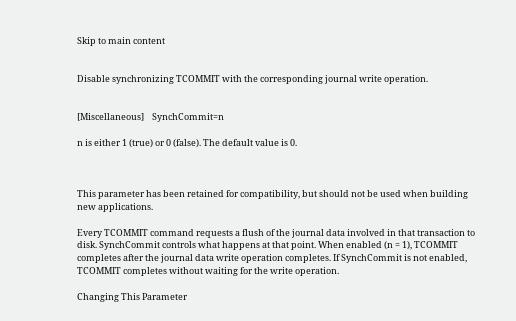Skip to main content


Disable synchronizing TCOMMIT with the corresponding journal write operation.


[Miscellaneous]    SynchCommit=n

n is either 1 (true) or 0 (false). The default value is 0.



This parameter has been retained for compatibility, but should not be used when building new applications.

Every TCOMMIT command requests a flush of the journal data involved in that transaction to disk. SynchCommit controls what happens at that point. When enabled (n = 1), TCOMMIT completes after the journal data write operation completes. If SynchCommit is not enabled, TCOMMIT completes without waiting for the write operation.

Changing This Parameter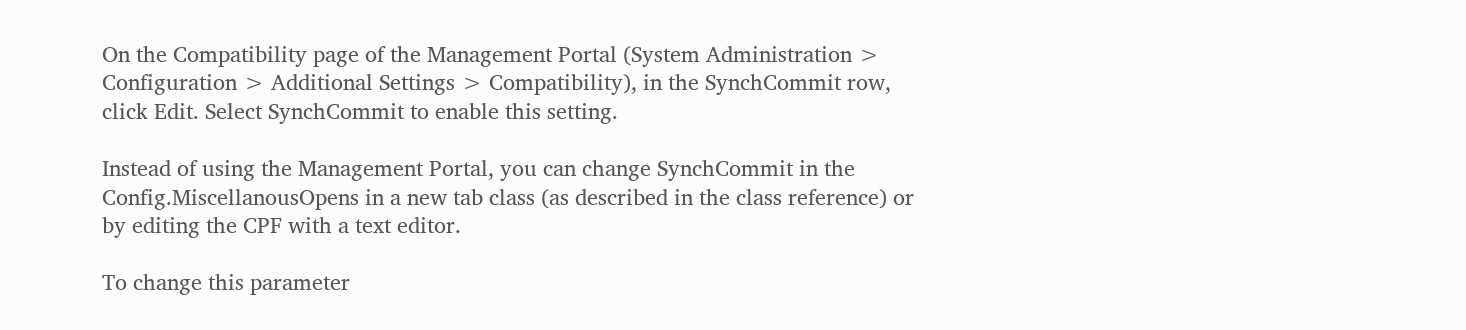On the Compatibility page of the Management Portal (System Administration > Configuration > Additional Settings > Compatibility), in the SynchCommit row, click Edit. Select SynchCommit to enable this setting.

Instead of using the Management Portal, you can change SynchCommit in the Config.MiscellanousOpens in a new tab class (as described in the class reference) or by editing the CPF with a text editor.

To change this parameter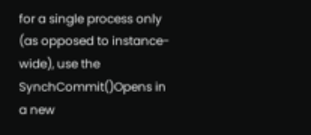for a single process only (as opposed to instance-wide), use the SynchCommit()Opens in a new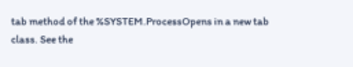tab method of the %SYSTEM.ProcessOpens in a new tab class. See the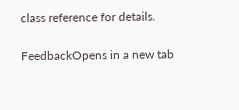class reference for details.

FeedbackOpens in a new tab